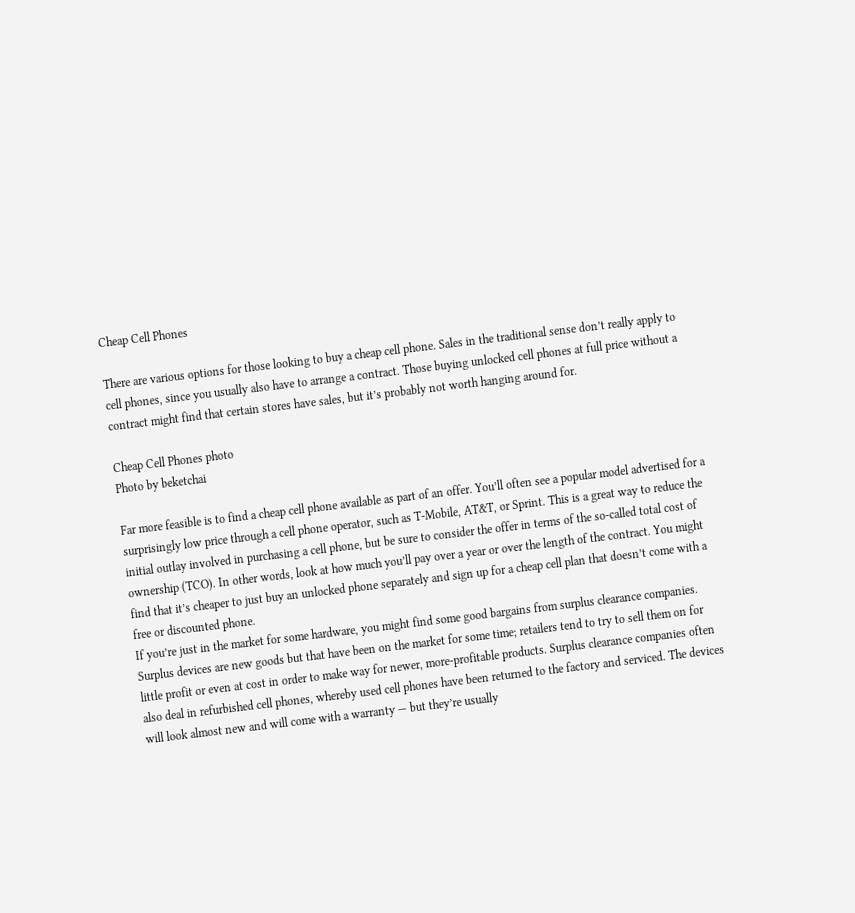Cheap Cell Phones

There are various options for those looking to buy a cheap cell phone. Sales in the traditional sense don’t really apply to cell phones, since you usually also have to arrange a contract. Those buying unlocked cell phones at full price without a contract might find that certain stores have sales, but it’s probably not worth hanging around for.

Cheap Cell Phones photo
Photo by beketchai

Far more feasible is to find a cheap cell phone available as part of an offer. You’ll often see a popular model advertised for a surprisingly low price through a cell phone operator, such as T-Mobile, AT&T, or Sprint. This is a great way to reduce the initial outlay involved in purchasing a cell phone, but be sure to consider the offer in terms of the so-called total cost of ownership (TCO). In other words, look at how much you’ll pay over a year or over the length of the contract. You might find that it’s cheaper to just buy an unlocked phone separately and sign up for a cheap cell plan that doesn’t come with a free or discounted phone.
If you’re just in the market for some hardware, you might find some good bargains from surplus clearance companies. Surplus devices are new goods but that have been on the market for some time; retailers tend to try to sell them on for little profit or even at cost in order to make way for newer, more-profitable products. Surplus clearance companies often also deal in refurbished cell phones, whereby used cell phones have been returned to the factory and serviced. The devices will look almost new and will come with a warranty — but they’re usually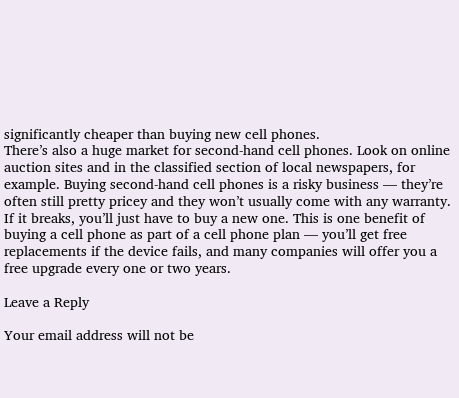significantly cheaper than buying new cell phones.
There’s also a huge market for second-hand cell phones. Look on online auction sites and in the classified section of local newspapers, for example. Buying second-hand cell phones is a risky business — they’re often still pretty pricey and they won’t usually come with any warranty. If it breaks, you’ll just have to buy a new one. This is one benefit of buying a cell phone as part of a cell phone plan — you’ll get free replacements if the device fails, and many companies will offer you a free upgrade every one or two years.

Leave a Reply

Your email address will not be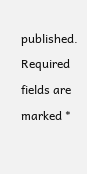published. Required fields are marked *